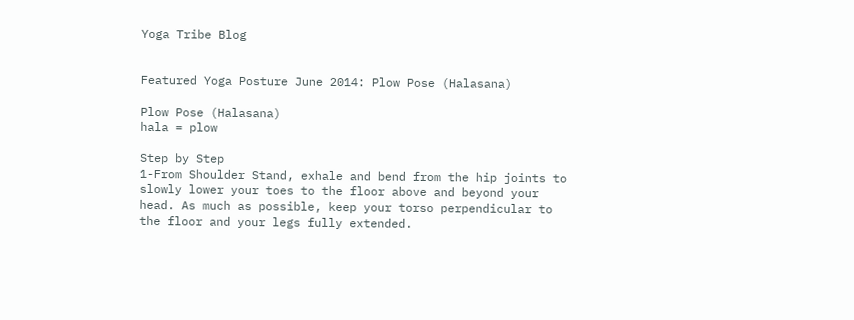Yoga Tribe Blog


Featured Yoga Posture June 2014: Plow Pose (Halasana)

Plow Pose (Halasana)
hala = plow

Step by Step
1-From Shoulder Stand, exhale and bend from the hip joints to slowly lower your toes to the floor above and beyond your head. As much as possible, keep your torso perpendicular to the floor and your legs fully extended.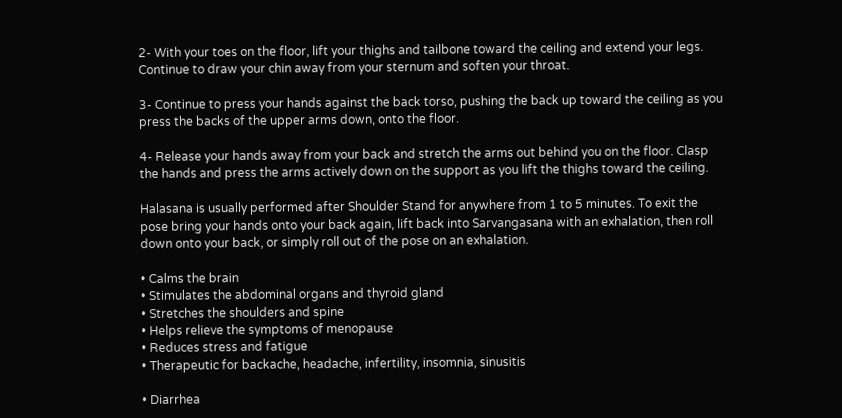2- With your toes on the floor, lift your thighs and tailbone toward the ceiling and extend your legs. Continue to draw your chin away from your sternum and soften your throat.

3- Continue to press your hands against the back torso, pushing the back up toward the ceiling as you press the backs of the upper arms down, onto the floor.

4- Release your hands away from your back and stretch the arms out behind you on the floor. Clasp the hands and press the arms actively down on the support as you lift the thighs toward the ceiling.

Halasana is usually performed after Shoulder Stand for anywhere from 1 to 5 minutes. To exit the pose bring your hands onto your back again, lift back into Sarvangasana with an exhalation, then roll down onto your back, or simply roll out of the pose on an exhalation.

• Calms the brain
• Stimulates the abdominal organs and thyroid gland
• Stretches the shoulders and spine
• Helps relieve the symptoms of menopause
• Reduces stress and fatigue
• Therapeutic for backache, headache, infertility, insomnia, sinusitis

• Diarrhea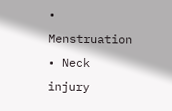• Menstruation
• Neck injury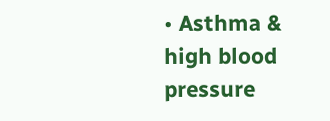• Asthma & high blood pressure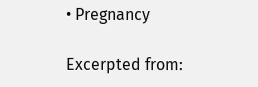• Pregnancy

Excerpted from: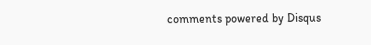comments powered by Disqus